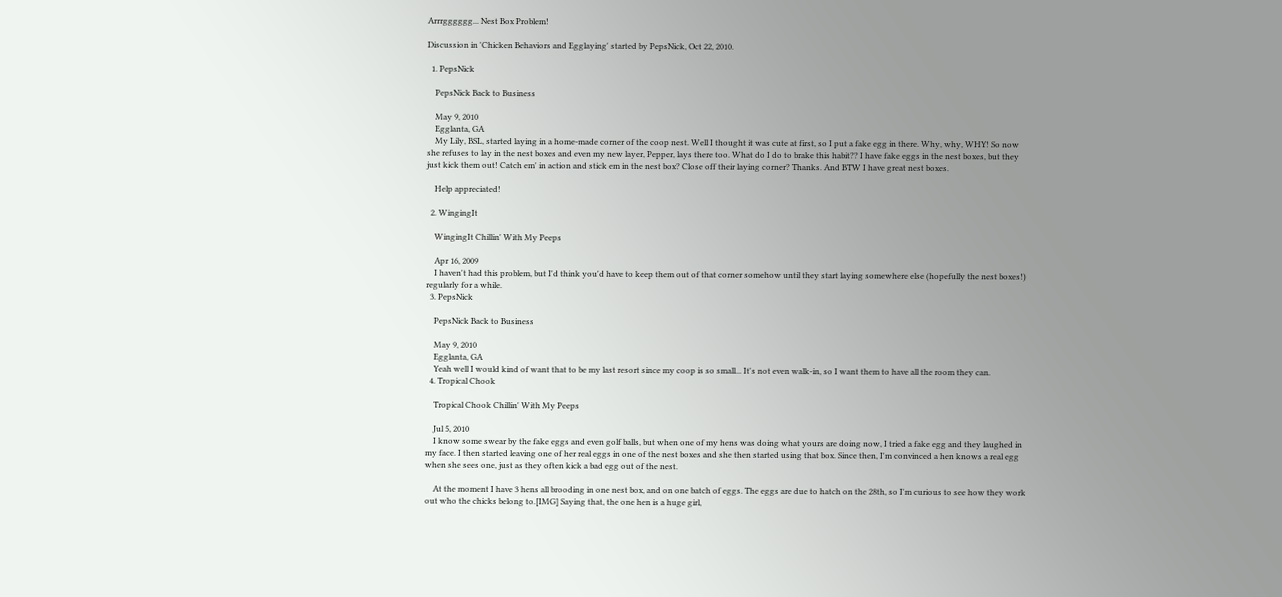Arrrgggggg... Nest Box Problem!

Discussion in 'Chicken Behaviors and Egglaying' started by PepsNick, Oct 22, 2010.

  1. PepsNick

    PepsNick Back to Business

    May 9, 2010
    Egglanta, GA
    My Lily, BSL, started laying in a home-made corner of the coop nest. Well I thought it was cute at first, so I put a fake egg in there. Why, why, WHY! So now she refuses to lay in the nest boxes and even my new layer, Pepper, lays there too. What do I do to brake this habit?? I have fake eggs in the nest boxes, but they just kick them out! Catch em' in action and stick em in the nest box? Close off their laying corner? Thanks. And BTW I have great nest boxes.

    Help appreciated!

  2. WingingIt

    WingingIt Chillin' With My Peeps

    Apr 16, 2009
    I haven't had this problem, but I'd think you'd have to keep them out of that corner somehow until they start laying somewhere else (hopefully the nest boxes!) regularly for a while.
  3. PepsNick

    PepsNick Back to Business

    May 9, 2010
    Egglanta, GA
    Yeah well I would kind of want that to be my last resort since my coop is so small... It's not even walk-in, so I want them to have all the room they can.
  4. Tropical Chook

    Tropical Chook Chillin' With My Peeps

    Jul 5, 2010
    I know some swear by the fake eggs and even golf balls, but when one of my hens was doing what yours are doing now, I tried a fake egg and they laughed in my face. I then started leaving one of her real eggs in one of the nest boxes and she then started using that box. Since then, I'm convinced a hen knows a real egg when she sees one, just as they often kick a bad egg out of the nest.

    At the moment I have 3 hens all brooding in one nest box, and on one batch of eggs. The eggs are due to hatch on the 28th, so I'm curious to see how they work out who the chicks belong to.[IMG] Saying that, the one hen is a huge girl,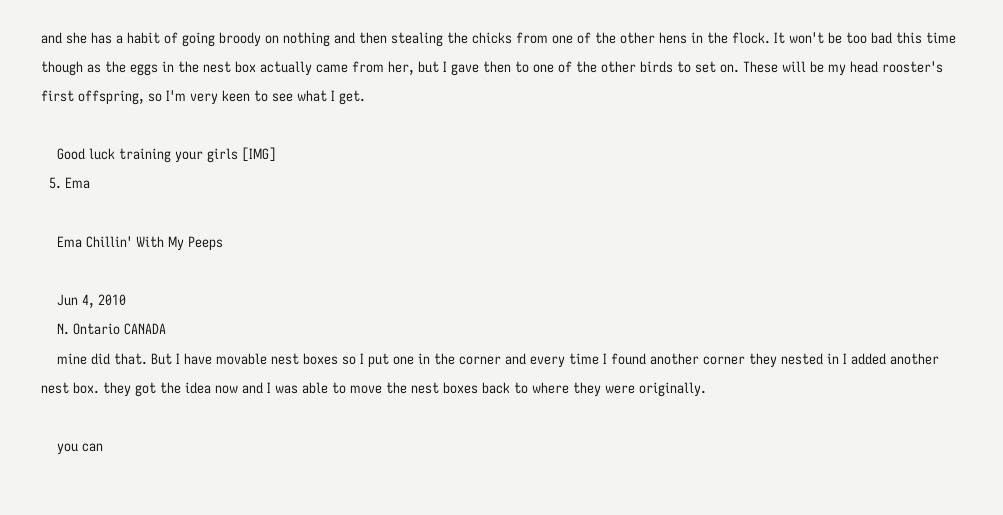and she has a habit of going broody on nothing and then stealing the chicks from one of the other hens in the flock. It won't be too bad this time though as the eggs in the nest box actually came from her, but I gave then to one of the other birds to set on. These will be my head rooster's first offspring, so I'm very keen to see what I get.

    Good luck training your girls [IMG]
  5. Ema

    Ema Chillin' With My Peeps

    Jun 4, 2010
    N. Ontario CANADA
    mine did that. But I have movable nest boxes so I put one in the corner and every time I found another corner they nested in I added another nest box. they got the idea now and I was able to move the nest boxes back to where they were originally.

    you can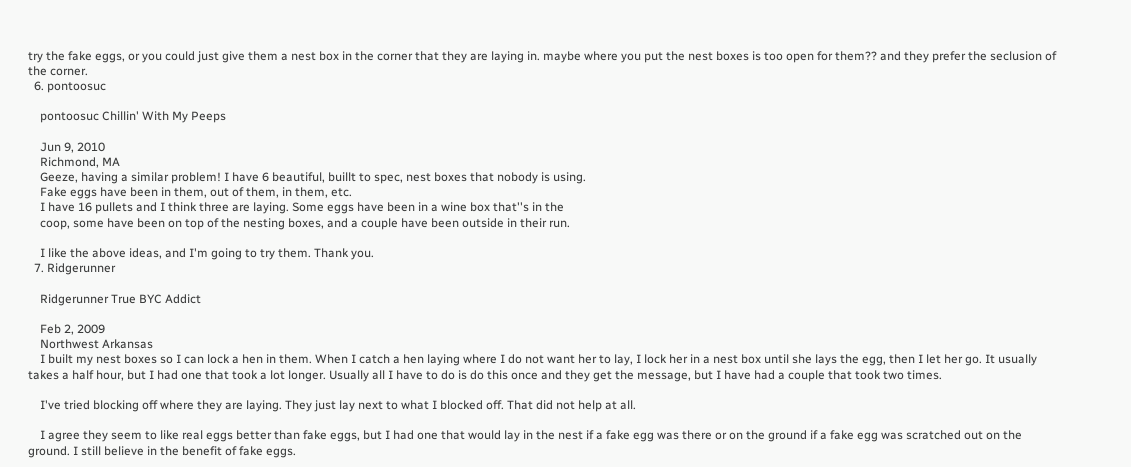try the fake eggs, or you could just give them a nest box in the corner that they are laying in. maybe where you put the nest boxes is too open for them?? and they prefer the seclusion of the corner.
  6. pontoosuc

    pontoosuc Chillin' With My Peeps

    Jun 9, 2010
    Richmond, MA
    Geeze, having a similar problem! I have 6 beautiful, buillt to spec, nest boxes that nobody is using.
    Fake eggs have been in them, out of them, in them, etc.
    I have 16 pullets and I think three are laying. Some eggs have been in a wine box that''s in the
    coop, some have been on top of the nesting boxes, and a couple have been outside in their run.

    I like the above ideas, and I'm going to try them. Thank you.
  7. Ridgerunner

    Ridgerunner True BYC Addict

    Feb 2, 2009
    Northwest Arkansas
    I built my nest boxes so I can lock a hen in them. When I catch a hen laying where I do not want her to lay, I lock her in a nest box until she lays the egg, then I let her go. It usually takes a half hour, but I had one that took a lot longer. Usually all I have to do is do this once and they get the message, but I have had a couple that took two times.

    I've tried blocking off where they are laying. They just lay next to what I blocked off. That did not help at all.

    I agree they seem to like real eggs better than fake eggs, but I had one that would lay in the nest if a fake egg was there or on the ground if a fake egg was scratched out on the ground. I still believe in the benefit of fake eggs.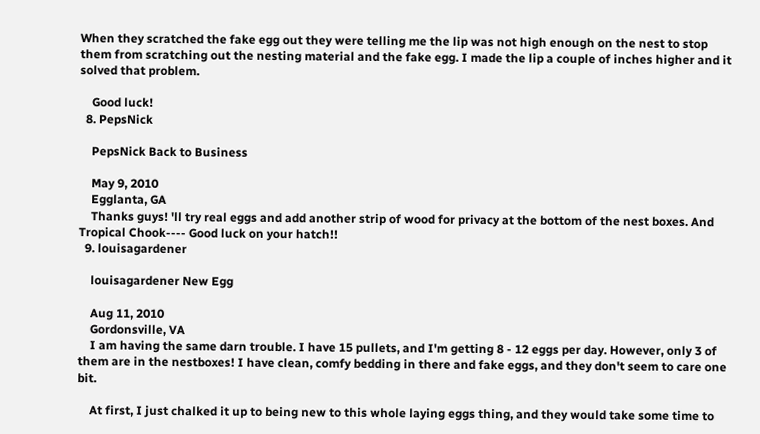When they scratched the fake egg out they were telling me the lip was not high enough on the nest to stop them from scratching out the nesting material and the fake egg. I made the lip a couple of inches higher and it solved that problem.

    Good luck!
  8. PepsNick

    PepsNick Back to Business

    May 9, 2010
    Egglanta, GA
    Thanks guys! 'll try real eggs and add another strip of wood for privacy at the bottom of the nest boxes. And Tropical Chook---- Good luck on your hatch!!
  9. louisagardener

    louisagardener New Egg

    Aug 11, 2010
    Gordonsville, VA
    I am having the same darn trouble. I have 15 pullets, and I'm getting 8 - 12 eggs per day. However, only 3 of them are in the nestboxes! I have clean, comfy bedding in there and fake eggs, and they don't seem to care one bit.

    At first, I just chalked it up to being new to this whole laying eggs thing, and they would take some time to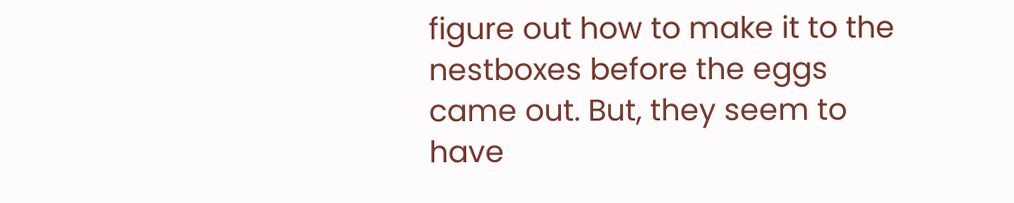figure out how to make it to the nestboxes before the eggs came out. But, they seem to have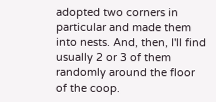adopted two corners in particular and made them into nests. And, then, I'll find usually 2 or 3 of them randomly around the floor of the coop.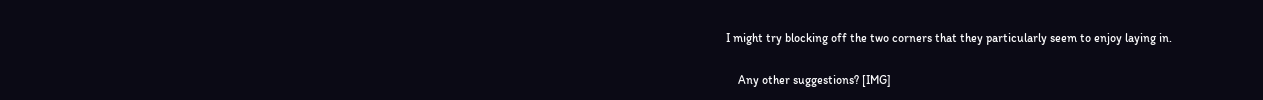I might try blocking off the two corners that they particularly seem to enjoy laying in.

    Any other suggestions? [IMG]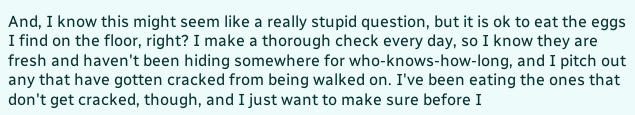And, I know this might seem like a really stupid question, but it is ok to eat the eggs I find on the floor, right? I make a thorough check every day, so I know they are fresh and haven't been hiding somewhere for who-knows-how-long, and I pitch out any that have gotten cracked from being walked on. I've been eating the ones that don't get cracked, though, and I just want to make sure before I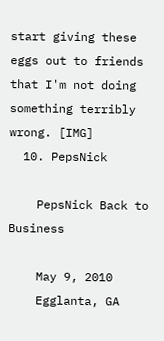start giving these eggs out to friends that I'm not doing something terribly wrong. [IMG]
  10. PepsNick

    PepsNick Back to Business

    May 9, 2010
    Egglanta, GA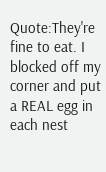Quote:They're fine to eat. I blocked off my corner and put a REAL egg in each nest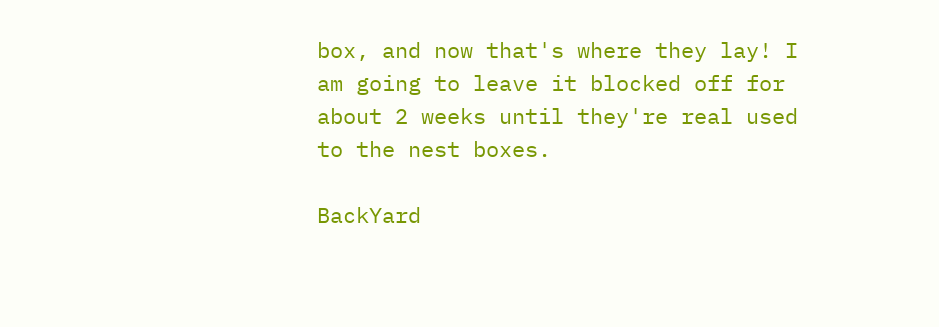box, and now that's where they lay! I am going to leave it blocked off for about 2 weeks until they're real used to the nest boxes.

BackYard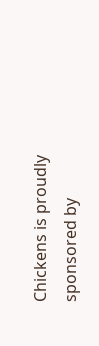Chickens is proudly sponsored by